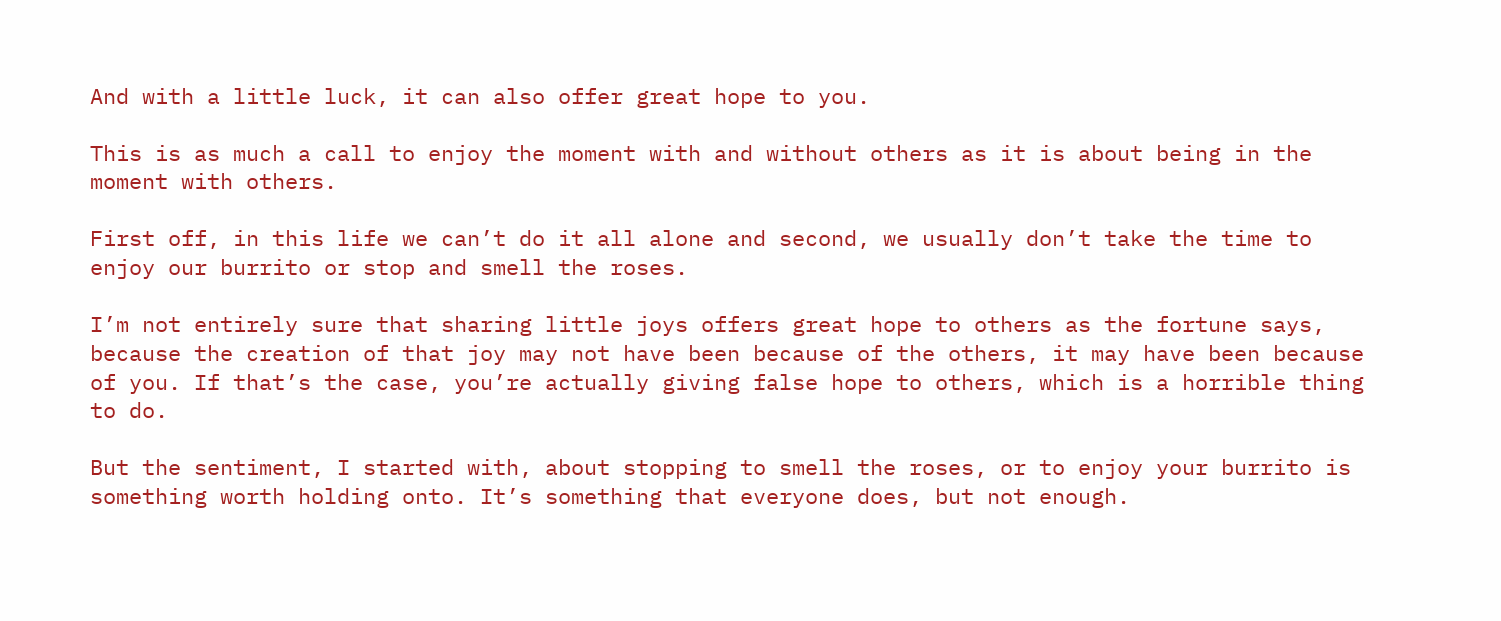And with a little luck, it can also offer great hope to you.

This is as much a call to enjoy the moment with and without others as it is about being in the moment with others.

First off, in this life we can’t do it all alone and second, we usually don’t take the time to enjoy our burrito or stop and smell the roses.

I’m not entirely sure that sharing little joys offers great hope to others as the fortune says, because the creation of that joy may not have been because of the others, it may have been because of you. If that’s the case, you’re actually giving false hope to others, which is a horrible thing to do.

But the sentiment, I started with, about stopping to smell the roses, or to enjoy your burrito is something worth holding onto. It’s something that everyone does, but not enough.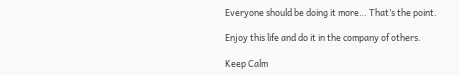Everyone should be doing it more… That’s the point.

Enjoy this life and do it in the company of others.

Keep Calm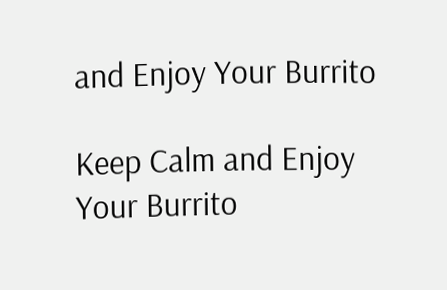and Enjoy Your Burrito

Keep Calm and Enjoy Your Burrito